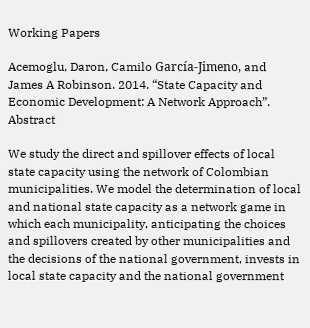Working Papers

Acemoglu, Daron, Camilo García-Jimeno, and James A Robinson. 2014. “State Capacity and Economic Development: A Network Approach”. Abstract

We study the direct and spillover effects of local state capacity using the network of Colombian municipalities. We model the determination of local and national state capacity as a network game in which each municipality, anticipating the choices and spillovers created by other municipalities and the decisions of the national government, invests in local state capacity and the national government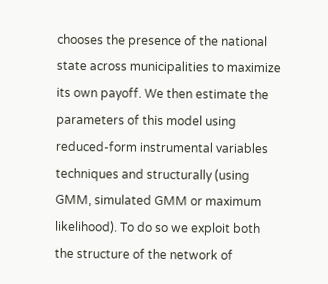chooses the presence of the national state across municipalities to maximize its own payoff. We then estimate the parameters of this model using reduced-form instrumental variables techniques and structurally (using GMM, simulated GMM or maximum likelihood). To do so we exploit both the structure of the network of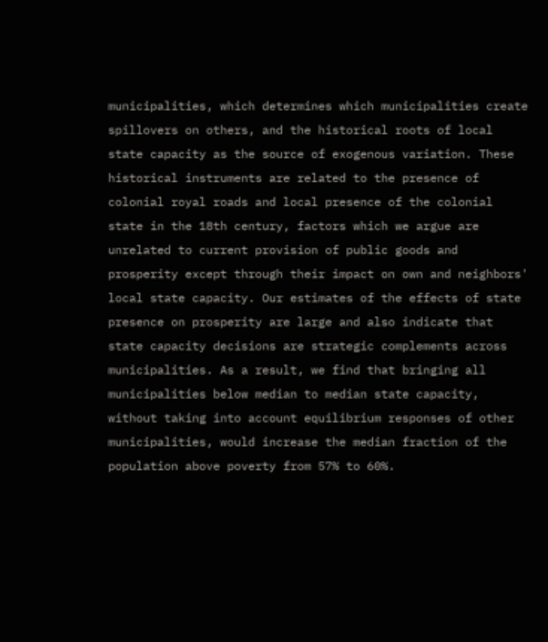municipalities, which determines which municipalities create spillovers on others, and the historical roots of local state capacity as the source of exogenous variation. These historical instruments are related to the presence of colonial royal roads and local presence of the colonial state in the 18th century, factors which we argue are unrelated to current provision of public goods and prosperity except through their impact on own and neighbors' local state capacity. Our estimates of the effects of state presence on prosperity are large and also indicate that state capacity decisions are strategic complements across municipalities. As a result, we find that bringing all municipalities below median to median state capacity, without taking into account equilibrium responses of other municipalities, would increase the median fraction of the population above poverty from 57% to 60%.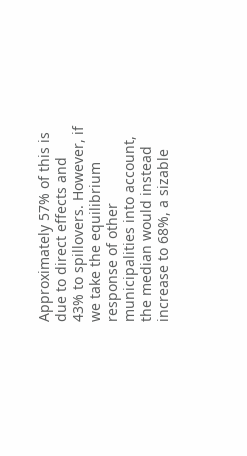Approximately 57% of this is due to direct effects and 43% to spillovers. However, if we take the equilibrium response of other municipalities into account, the median would instead increase to 68%, a sizable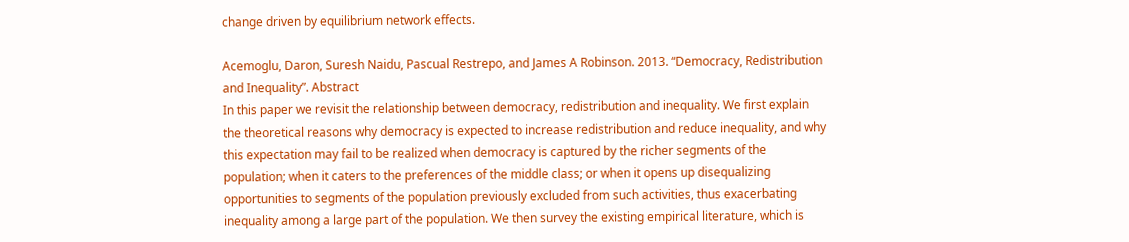change driven by equilibrium network effects.

Acemoglu, Daron, Suresh Naidu, Pascual Restrepo, and James A Robinson. 2013. “Democracy, Redistribution and Inequality”. Abstract
In this paper we revisit the relationship between democracy, redistribution and inequality. We first explain the theoretical reasons why democracy is expected to increase redistribution and reduce inequality, and why this expectation may fail to be realized when democracy is captured by the richer segments of the population; when it caters to the preferences of the middle class; or when it opens up disequalizing opportunities to segments of the population previously excluded from such activities, thus exacerbating inequality among a large part of the population. We then survey the existing empirical literature, which is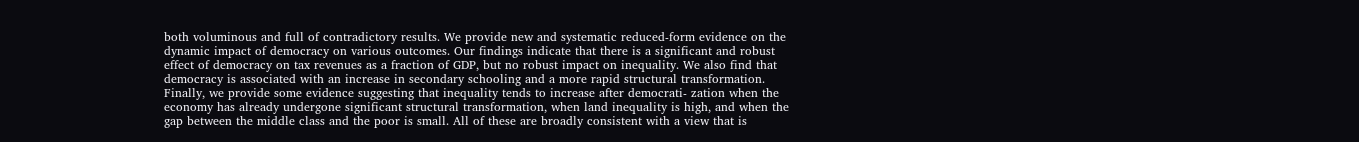both voluminous and full of contradictory results. We provide new and systematic reduced-form evidence on the dynamic impact of democracy on various outcomes. Our findings indicate that there is a significant and robust effect of democracy on tax revenues as a fraction of GDP, but no robust impact on inequality. We also find that democracy is associated with an increase in secondary schooling and a more rapid structural transformation. Finally, we provide some evidence suggesting that inequality tends to increase after democrati- zation when the economy has already undergone significant structural transformation, when land inequality is high, and when the gap between the middle class and the poor is small. All of these are broadly consistent with a view that is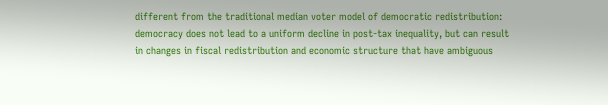different from the traditional median voter model of democratic redistribution: democracy does not lead to a uniform decline in post-tax inequality, but can result in changes in fiscal redistribution and economic structure that have ambiguous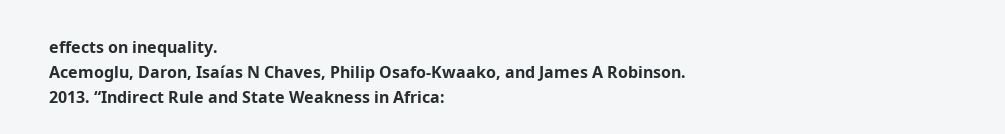effects on inequality.
Acemoglu, Daron, Isaías N Chaves, Philip Osafo-Kwaako, and James A Robinson. 2013. “Indirect Rule and State Weakness in Africa: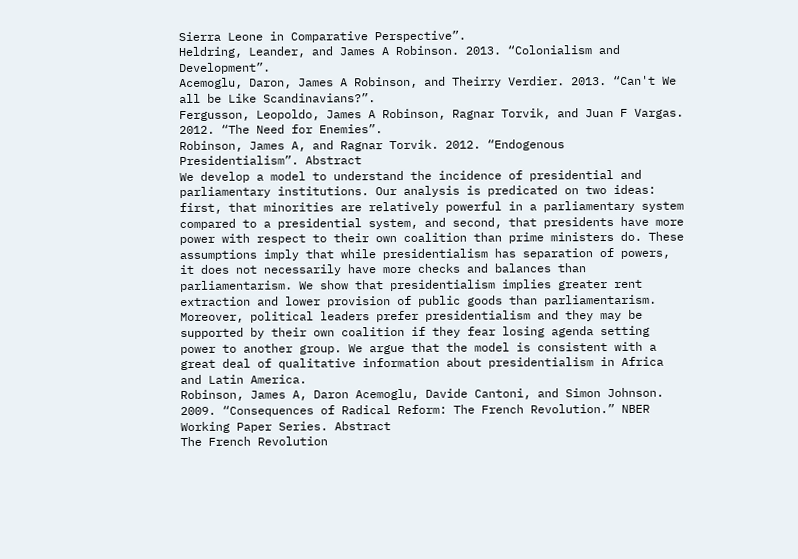Sierra Leone in Comparative Perspective”.
Heldring, Leander, and James A Robinson. 2013. “Colonialism and Development”.
Acemoglu, Daron, James A Robinson, and Theirry Verdier. 2013. “Can't We all be Like Scandinavians?”.
Fergusson, Leopoldo, James A Robinson, Ragnar Torvik, and Juan F Vargas. 2012. “The Need for Enemies”.
Robinson, James A, and Ragnar Torvik. 2012. “Endogenous Presidentialism”. Abstract
We develop a model to understand the incidence of presidential and parliamentary institutions. Our analysis is predicated on two ideas: first, that minorities are relatively powerful in a parliamentary system compared to a presidential system, and second, that presidents have more power with respect to their own coalition than prime ministers do. These assumptions imply that while presidentialism has separation of powers, it does not necessarily have more checks and balances than parliamentarism. We show that presidentialism implies greater rent extraction and lower provision of public goods than parliamentarism. Moreover, political leaders prefer presidentialism and they may be supported by their own coalition if they fear losing agenda setting power to another group. We argue that the model is consistent with a great deal of qualitative information about presidentialism in Africa and Latin America.
Robinson, James A, Daron Acemoglu, Davide Cantoni, and Simon Johnson. 2009. “Consequences of Radical Reform: The French Revolution.” NBER Working Paper Series. Abstract
The French Revolution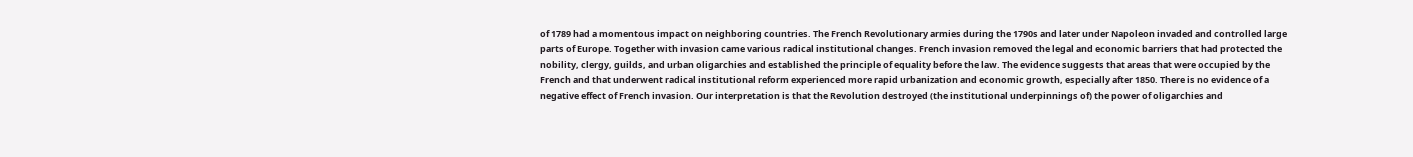of 1789 had a momentous impact on neighboring countries. The French Revolutionary armies during the 1790s and later under Napoleon invaded and controlled large parts of Europe. Together with invasion came various radical institutional changes. French invasion removed the legal and economic barriers that had protected the nobility, clergy, guilds, and urban oligarchies and established the principle of equality before the law. The evidence suggests that areas that were occupied by the French and that underwent radical institutional reform experienced more rapid urbanization and economic growth, especially after 1850. There is no evidence of a negative effect of French invasion. Our interpretation is that the Revolution destroyed (the institutional underpinnings of) the power of oligarchies and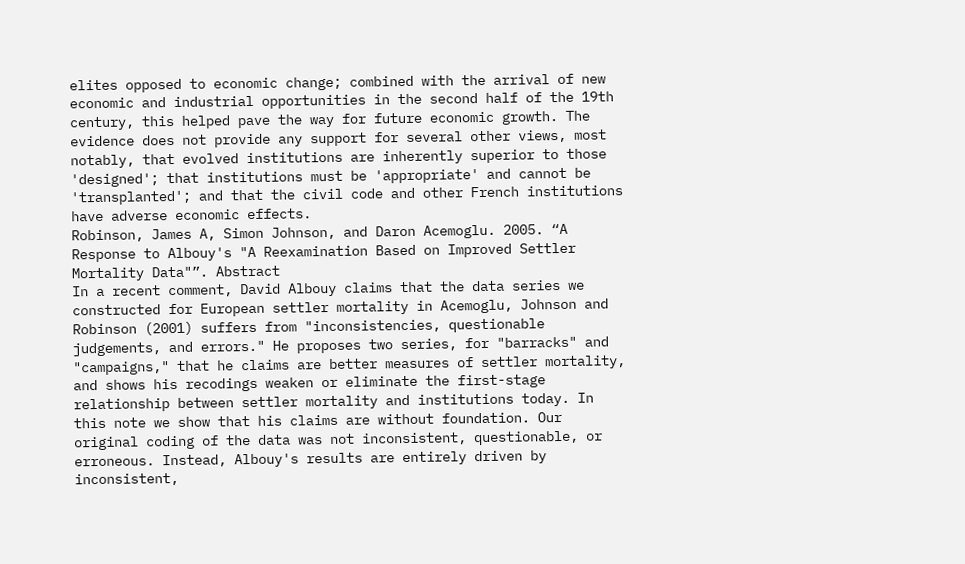elites opposed to economic change; combined with the arrival of new economic and industrial opportunities in the second half of the 19th century, this helped pave the way for future economic growth. The evidence does not provide any support for several other views, most notably, that evolved institutions are inherently superior to those 'designed'; that institutions must be 'appropriate' and cannot be 'transplanted'; and that the civil code and other French institutions have adverse economic effects.
Robinson, James A, Simon Johnson, and Daron Acemoglu. 2005. “A Response to Albouy's "A Reexamination Based on Improved Settler Mortality Data"”. Abstract
In a recent comment, David Albouy claims that the data series we constructed for European settler mortality in Acemoglu, Johnson and Robinson (2001) suffers from "inconsistencies, questionable judgements, and errors." He proposes two series, for "barracks" and "campaigns," that he claims are better measures of settler mortality, and shows his recodings weaken or eliminate the first-stage relationship between settler mortality and institutions today. In this note we show that his claims are without foundation. Our original coding of the data was not inconsistent, questionable, or erroneous. Instead, Albouy's results are entirely driven by inconsistent,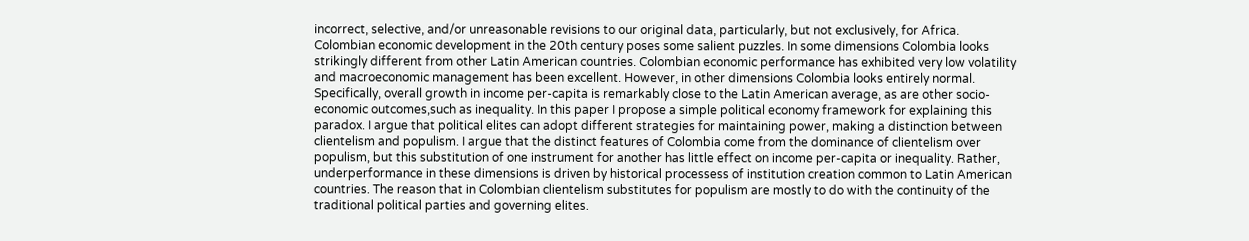incorrect, selective, and/or unreasonable revisions to our original data, particularly, but not exclusively, for Africa.
Colombian economic development in the 20th century poses some salient puzzles. In some dimensions Colombia looks strikingly different from other Latin American countries. Colombian economic performance has exhibited very low volatility and macroeconomic management has been excellent. However, in other dimensions Colombia looks entirely normal. Specifically, overall growth in income per-capita is remarkably close to the Latin American average, as are other socio-economic outcomes,such as inequality. In this paper I propose a simple political economy framework for explaining this paradox. I argue that political elites can adopt different strategies for maintaining power, making a distinction between clientelism and populism. I argue that the distinct features of Colombia come from the dominance of clientelism over populism, but this substitution of one instrument for another has little effect on income per-capita or inequality. Rather, underperformance in these dimensions is driven by historical processess of institution creation common to Latin American countries. The reason that in Colombian clientelism substitutes for populism are mostly to do with the continuity of the traditional political parties and governing elites.